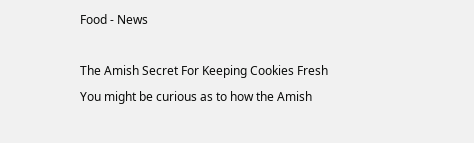Food - News

The Amish Secret For Keeping Cookies Fresh
You might be curious as to how the Amish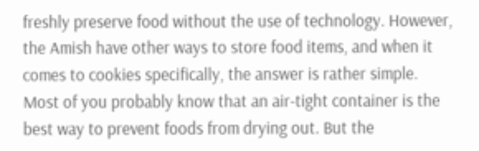freshly preserve food without the use of technology. However, the Amish have other ways to store food items, and when it comes to cookies specifically, the answer is rather simple.
Most of you probably know that an air-tight container is the best way to prevent foods from drying out. But the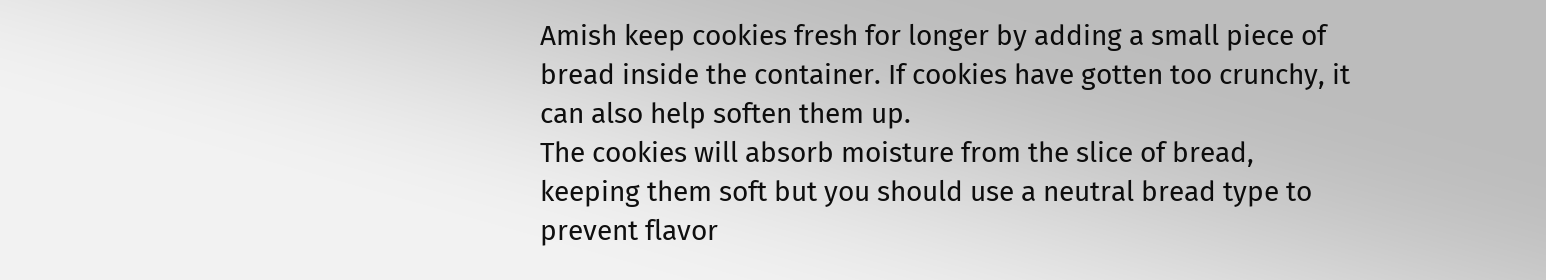Amish keep cookies fresh for longer by adding a small piece of bread inside the container. If cookies have gotten too crunchy, it can also help soften them up.
The cookies will absorb moisture from the slice of bread, keeping them soft but you should use a neutral bread type to prevent flavor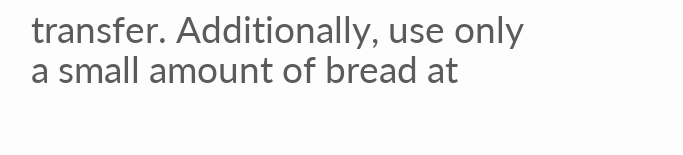transfer. Additionally, use only a small amount of bread at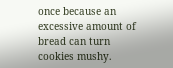once because an excessive amount of bread can turn cookies mushy.